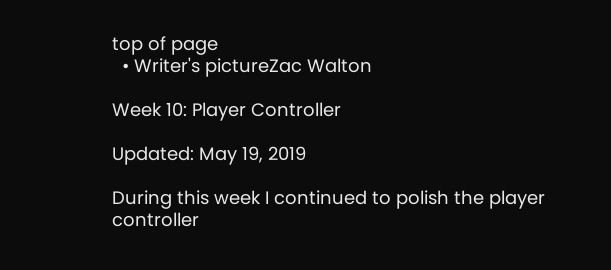top of page
  • Writer's pictureZac Walton

Week 10: Player Controller

Updated: May 19, 2019

During this week I continued to polish the player controller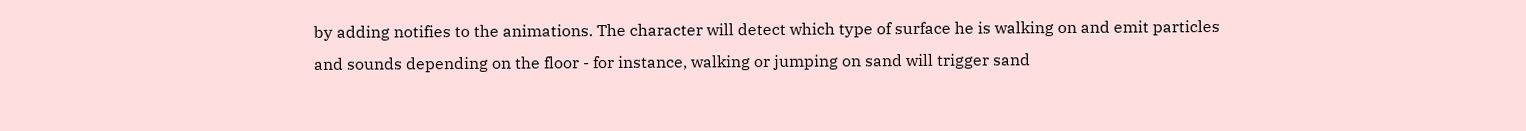by adding notifies to the animations. The character will detect which type of surface he is walking on and emit particles and sounds depending on the floor - for instance, walking or jumping on sand will trigger sand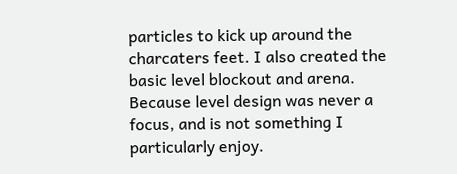particles to kick up around the charcaters feet. I also created the basic level blockout and arena. Because level design was never a focus, and is not something I particularly enjoy.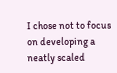I chose not to focus on developing a neatly scaled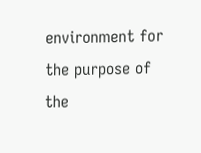environment for the purpose of the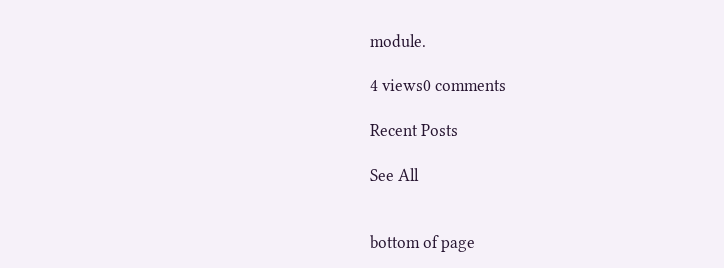module.

4 views0 comments

Recent Posts

See All


bottom of page